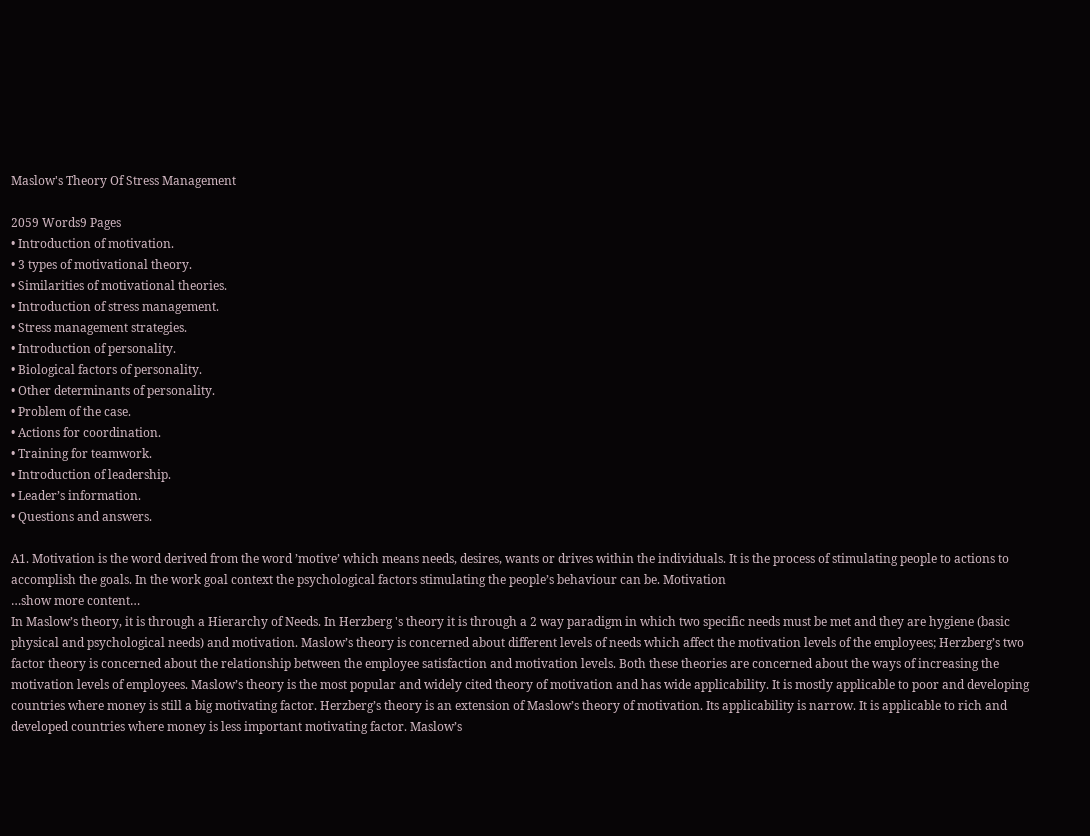Maslow's Theory Of Stress Management

2059 Words9 Pages
• Introduction of motivation.
• 3 types of motivational theory.
• Similarities of motivational theories.
• Introduction of stress management.
• Stress management strategies.
• Introduction of personality.
• Biological factors of personality.
• Other determinants of personality.
• Problem of the case.
• Actions for coordination.
• Training for teamwork.
• Introduction of leadership.
• Leader’s information.
• Questions and answers.

A1. Motivation is the word derived from the word ’motive’ which means needs, desires, wants or drives within the individuals. It is the process of stimulating people to actions to accomplish the goals. In the work goal context the psychological factors stimulating the people’s behaviour can be. Motivation
…show more content…
In Maslow’s theory, it is through a Hierarchy of Needs. In Herzberg 's theory it is through a 2 way paradigm in which two specific needs must be met and they are hygiene (basic physical and psychological needs) and motivation. Maslow’s theory is concerned about different levels of needs which affect the motivation levels of the employees; Herzberg’s two factor theory is concerned about the relationship between the employee satisfaction and motivation levels. Both these theories are concerned about the ways of increasing the motivation levels of employees. Maslow’s theory is the most popular and widely cited theory of motivation and has wide applicability. It is mostly applicable to poor and developing countries where money is still a big motivating factor. Herzberg’s theory is an extension of Maslow’s theory of motivation. Its applicability is narrow. It is applicable to rich and developed countries where money is less important motivating factor. Maslow’s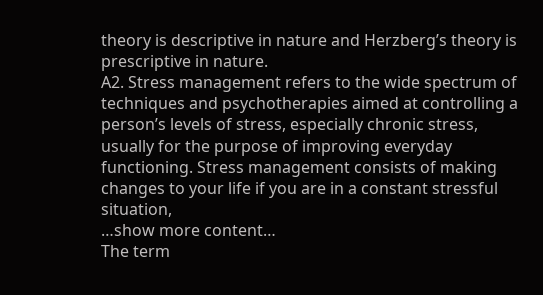theory is descriptive in nature and Herzberg’s theory is prescriptive in nature.
A2. Stress management refers to the wide spectrum of techniques and psychotherapies aimed at controlling a person’s levels of stress, especially chronic stress, usually for the purpose of improving everyday functioning. Stress management consists of making changes to your life if you are in a constant stressful situation,
…show more content…
The term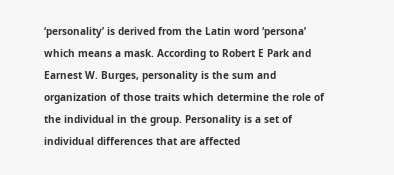‘personality’ is derived from the Latin word ‘persona’ which means a mask. According to Robert E Park and Earnest W. Burges, personality is the sum and organization of those traits which determine the role of the individual in the group. Personality is a set of individual differences that are affected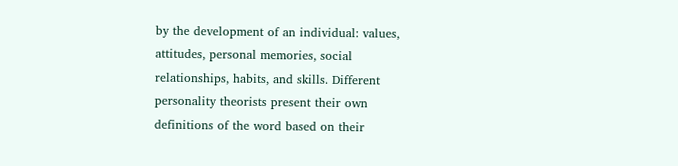by the development of an individual: values, attitudes, personal memories, social relationships, habits, and skills. Different personality theorists present their own definitions of the word based on their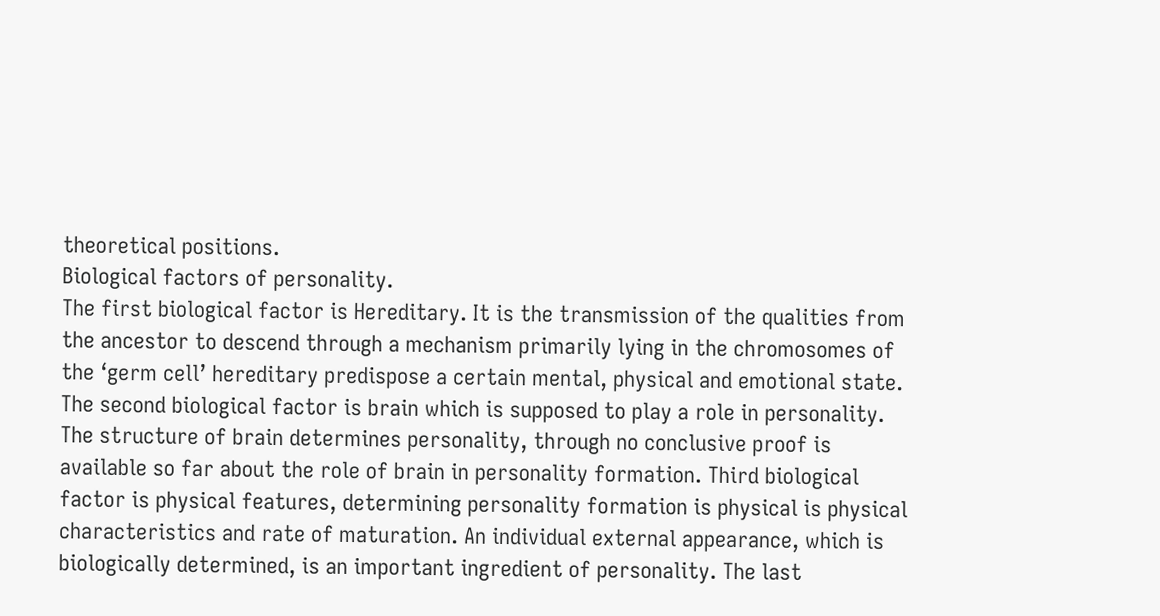theoretical positions.
Biological factors of personality.
The first biological factor is Hereditary. It is the transmission of the qualities from the ancestor to descend through a mechanism primarily lying in the chromosomes of the ‘germ cell’ hereditary predispose a certain mental, physical and emotional state. The second biological factor is brain which is supposed to play a role in personality. The structure of brain determines personality, through no conclusive proof is available so far about the role of brain in personality formation. Third biological factor is physical features, determining personality formation is physical is physical characteristics and rate of maturation. An individual external appearance, which is biologically determined, is an important ingredient of personality. The last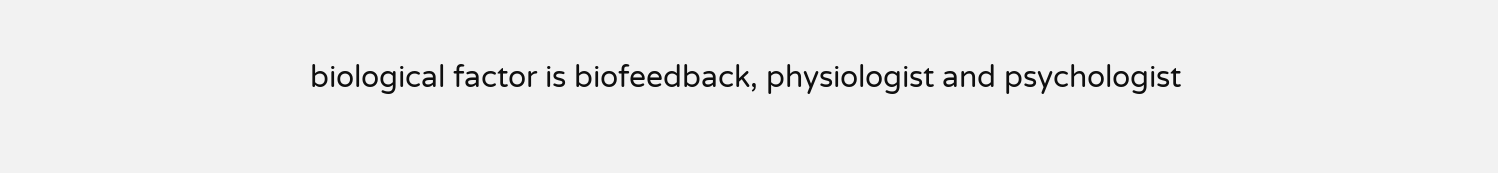biological factor is biofeedback, physiologist and psychologist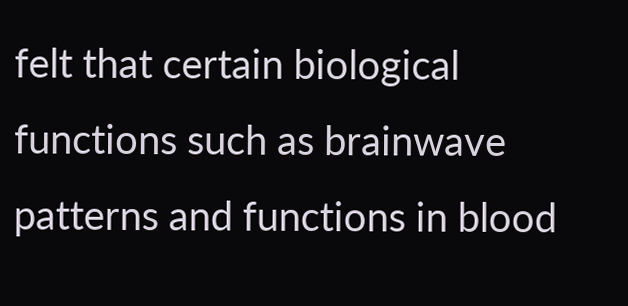felt that certain biological functions such as brainwave patterns and functions in blood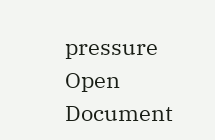pressure
Open Document